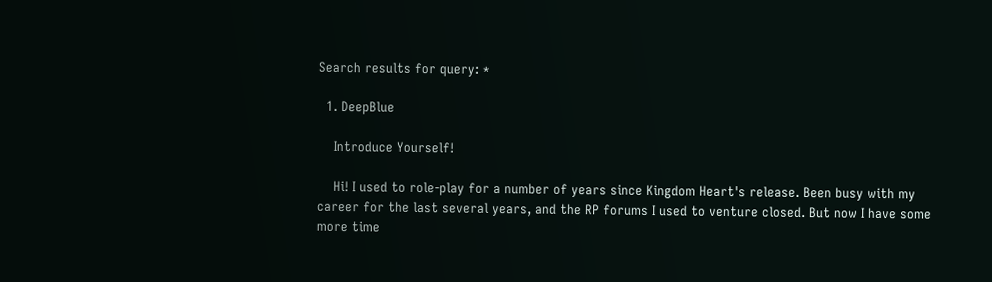Search results for query: *

  1. DeepBlue

    Introduce Yourself!

    Hi! I used to role-play for a number of years since Kingdom Heart's release. Been busy with my career for the last several years, and the RP forums I used to venture closed. But now I have some more time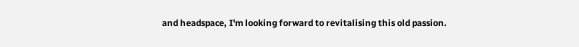and headspace, I'm looking forward to revitalising this old passion.